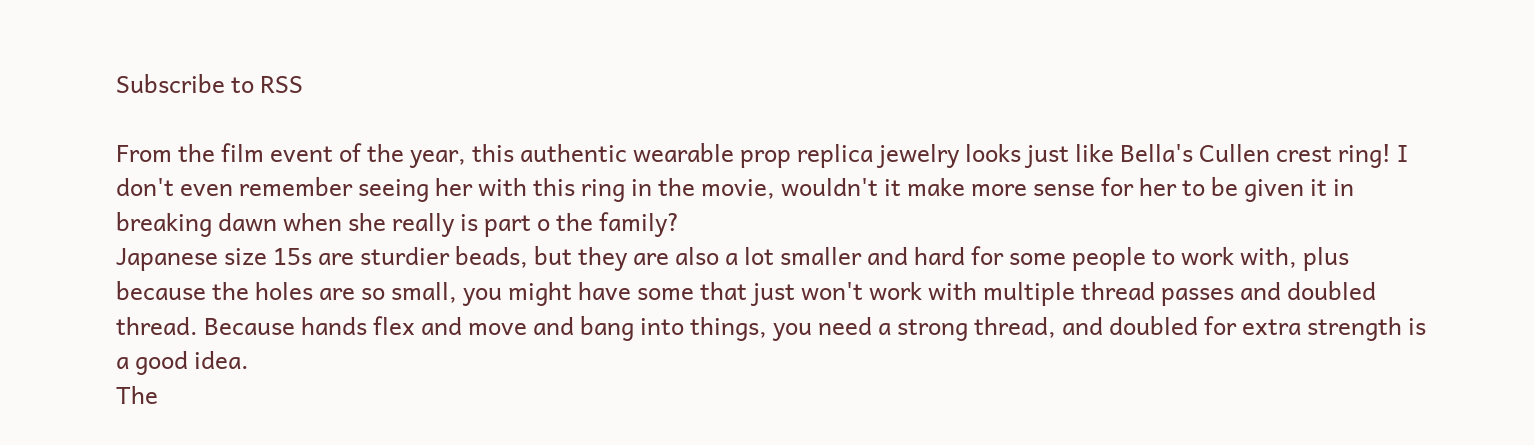Subscribe to RSS

From the film event of the year, this authentic wearable prop replica jewelry looks just like Bella's Cullen crest ring! I don't even remember seeing her with this ring in the movie, wouldn't it make more sense for her to be given it in breaking dawn when she really is part o the family?
Japanese size 15s are sturdier beads, but they are also a lot smaller and hard for some people to work with, plus because the holes are so small, you might have some that just won't work with multiple thread passes and doubled thread. Because hands flex and move and bang into things, you need a strong thread, and doubled for extra strength is a good idea.
The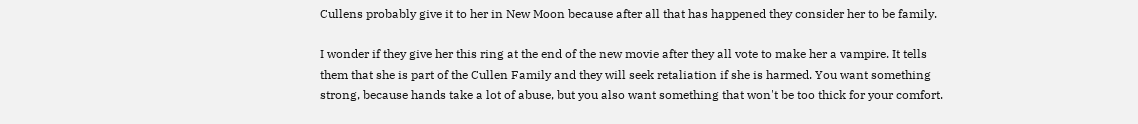Cullens probably give it to her in New Moon because after all that has happened they consider her to be family.

I wonder if they give her this ring at the end of the new movie after they all vote to make her a vampire. It tells them that she is part of the Cullen Family and they will seek retaliation if she is harmed. You want something strong, because hands take a lot of abuse, but you also want something that won't be too thick for your comfort.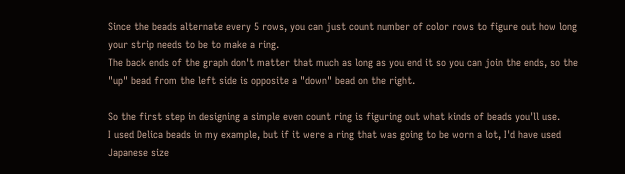Since the beads alternate every 5 rows, you can just count number of color rows to figure out how long your strip needs to be to make a ring.
The back ends of the graph don't matter that much as long as you end it so you can join the ends, so the "up" bead from the left side is opposite a "down" bead on the right.

So the first step in designing a simple even count ring is figuring out what kinds of beads you'll use.
I used Delica beads in my example, but if it were a ring that was going to be worn a lot, I'd have used Japanese size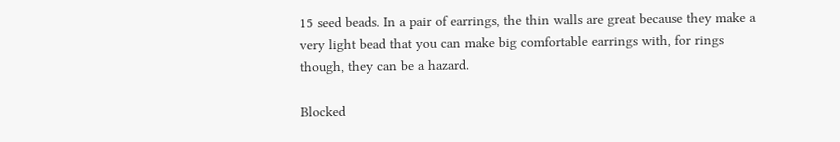15 seed beads. In a pair of earrings, the thin walls are great because they make a very light bead that you can make big comfortable earrings with, for rings though, they can be a hazard.

Blocked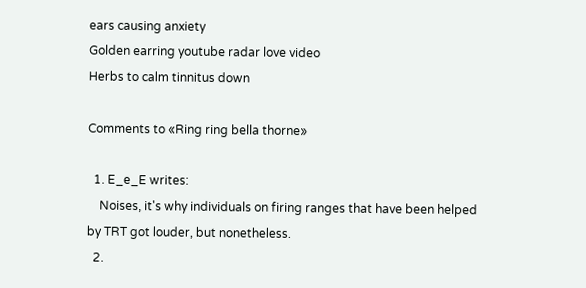ears causing anxiety
Golden earring youtube radar love video
Herbs to calm tinnitus down

Comments to «Ring ring bella thorne»

  1. E_e_E writes:
    Noises, it's why individuals on firing ranges that have been helped by TRT got louder, but nonetheless.
  2.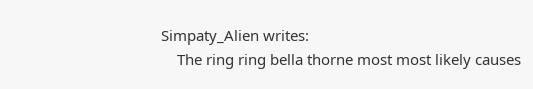Simpaty_Alien writes:
    The ring ring bella thorne most most likely causes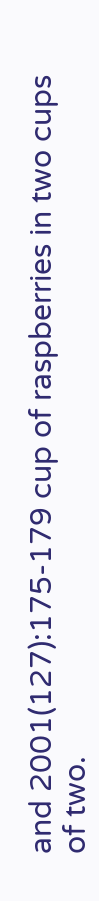and 2001(127):175-179 cup of raspberries in two cups of two.